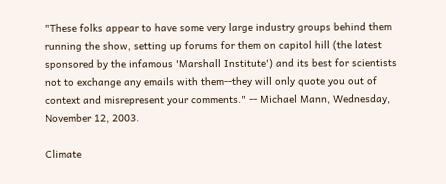"These folks appear to have some very large industry groups behind them running the show, setting up forums for them on capitol hill (the latest sponsored by the infamous 'Marshall Institute') and its best for scientists not to exchange any emails with them--they will only quote you out of context and misrepresent your comments." -- Michael Mann, Wednesday, November 12, 2003.

Climate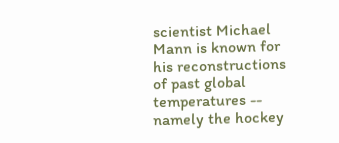scientist Michael Mann is known for his reconstructions of past global temperatures -- namely the hockey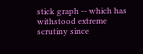stick graph -- which has withstood extreme scrutiny since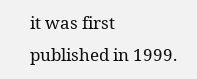it was first published in 1999.